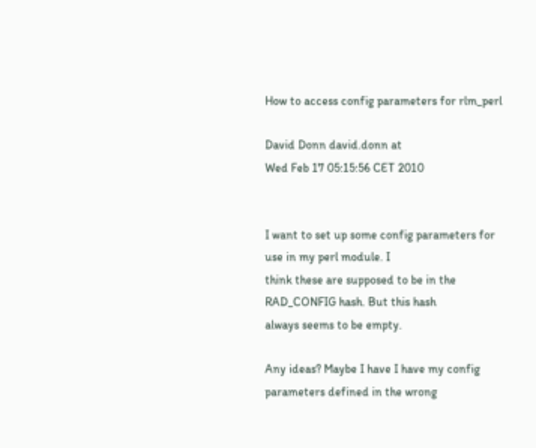How to access config parameters for rlm_perl

David Donn david.donn at
Wed Feb 17 05:15:56 CET 2010


I want to set up some config parameters for use in my perl module. I
think these are supposed to be in the RAD_CONFIG hash. But this hash
always seems to be empty.

Any ideas? Maybe I have I have my config parameters defined in the wrong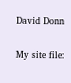David Donn

My site file: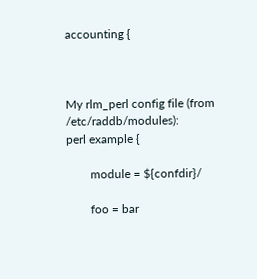accounting {



My rlm_perl config file (from /etc/raddb/modules):
perl example {

        module = ${confdir}/

        foo = bar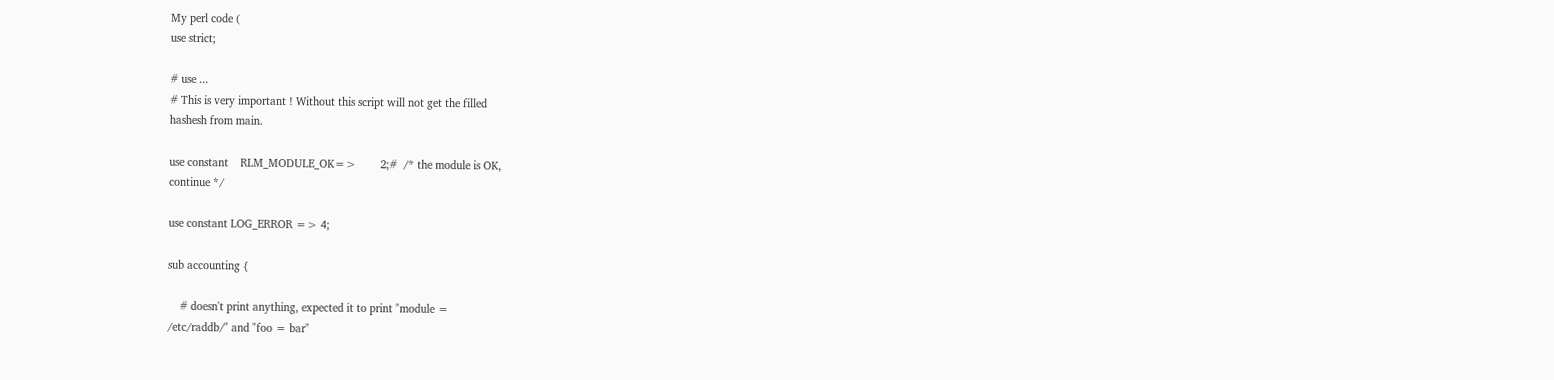My perl code (
use strict;

# use ...
# This is very important ! Without this script will not get the filled
hashesh from main.

use constant    RLM_MODULE_OK=>        2;#  /* the module is OK,
continue */

use constant LOG_ERROR => 4;

sub accounting {

    # doesn't print anything, expected it to print "module =
/etc/raddb/" and "foo = bar"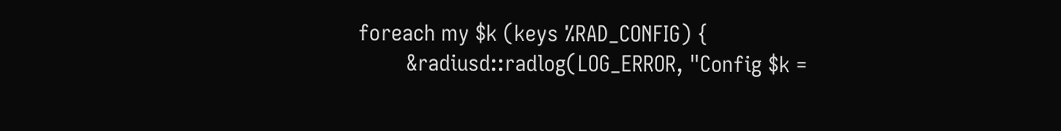foreach my $k (keys %RAD_CONFIG) {
        &radiusd::radlog(LOG_ERROR, "Config $k =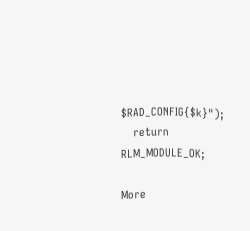$RAD_CONFIG{$k}");
    return RLM_MODULE_OK;

More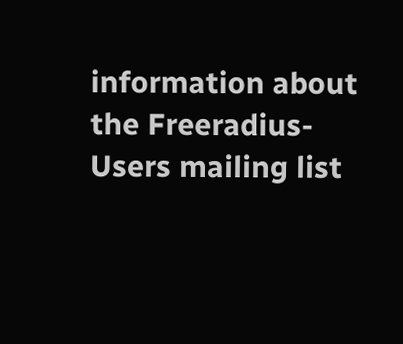information about the Freeradius-Users mailing list